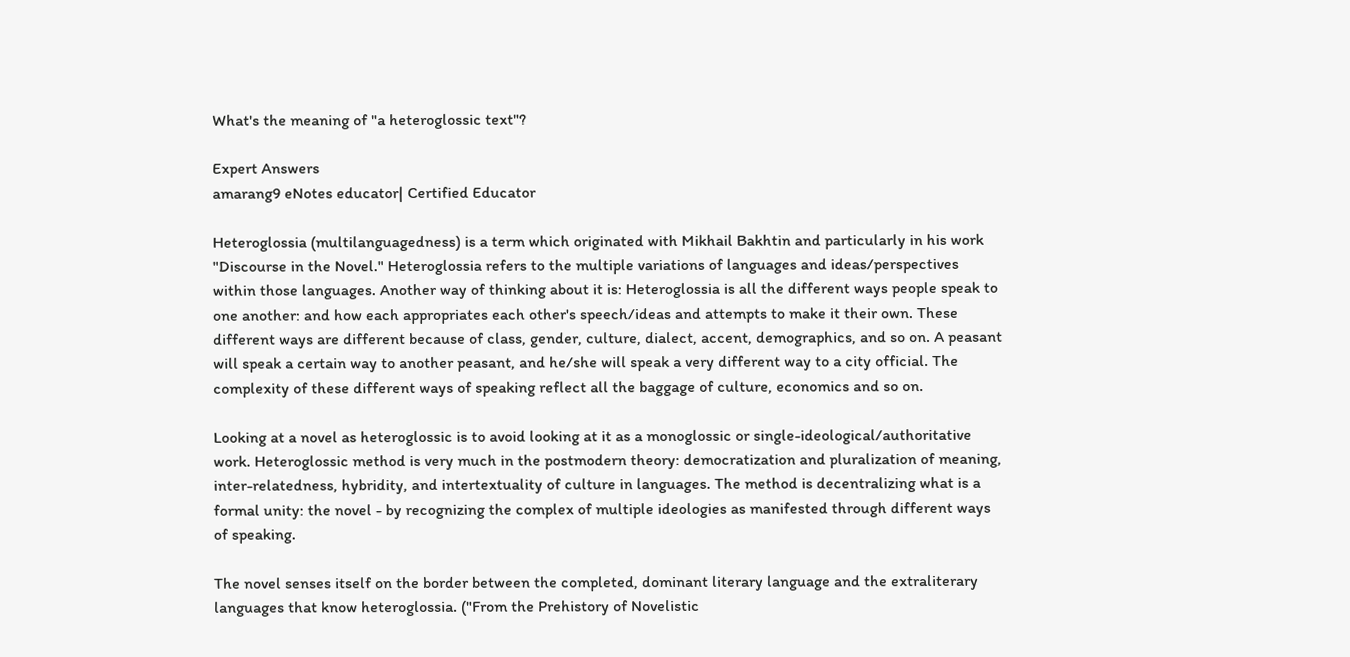What's the meaning of "a heteroglossic text"?

Expert Answers
amarang9 eNotes educator| Certified Educator

Heteroglossia (multilanguagedness) is a term which originated with Mikhail Bakhtin and particularly in his work "Discourse in the Novel." Heteroglossia refers to the multiple variations of languages and ideas/perspectives within those languages. Another way of thinking about it is: Heteroglossia is all the different ways people speak to one another: and how each appropriates each other's speech/ideas and attempts to make it their own. These different ways are different because of class, gender, culture, dialect, accent, demographics, and so on. A peasant will speak a certain way to another peasant, and he/she will speak a very different way to a city official. The complexity of these different ways of speaking reflect all the baggage of culture, economics and so on.

Looking at a novel as heteroglossic is to avoid looking at it as a monoglossic or single-ideological/authoritative work. Heteroglossic method is very much in the postmodern theory: democratization and pluralization of meaning, inter-relatedness, hybridity, and intertextuality of culture in languages. The method is decentralizing what is a formal unity: the novel - by recognizing the complex of multiple ideologies as manifested through different ways of speaking.

The novel senses itself on the border between the completed, dominant literary language and the extraliterary languages that know heteroglossia. ("From the Prehistory of Novelistic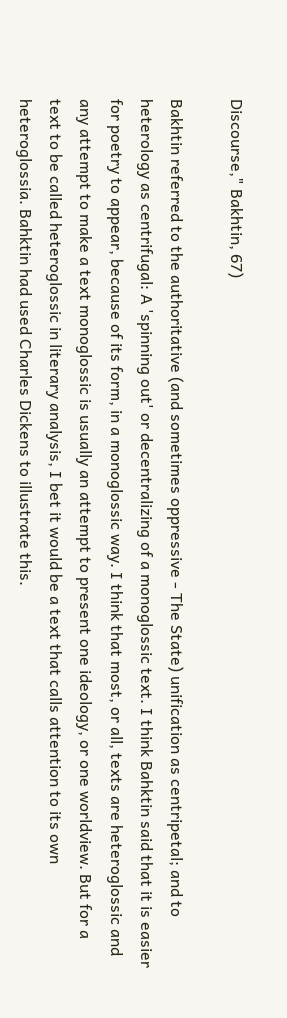Discourse," Bakhtin, 67)

Bakhtin referred to the authoritative (and sometimes oppressive - The State) unification as centripetal; and to heterology as centrifugal: A 'spinning out' or decentralizing of a monoglossic text. I think Bahktin said that it is easier for poetry to appear, because of its form, in a monoglossic way. I think that most, or all, texts are heteroglossic and any attempt to make a text monoglossic is usually an attempt to present one ideology, or one worldview. But for a text to be called heteroglossic in literary analysis, I bet it would be a text that calls attention to its own heteroglossia. Bahktin had used Charles Dickens to illustrate this.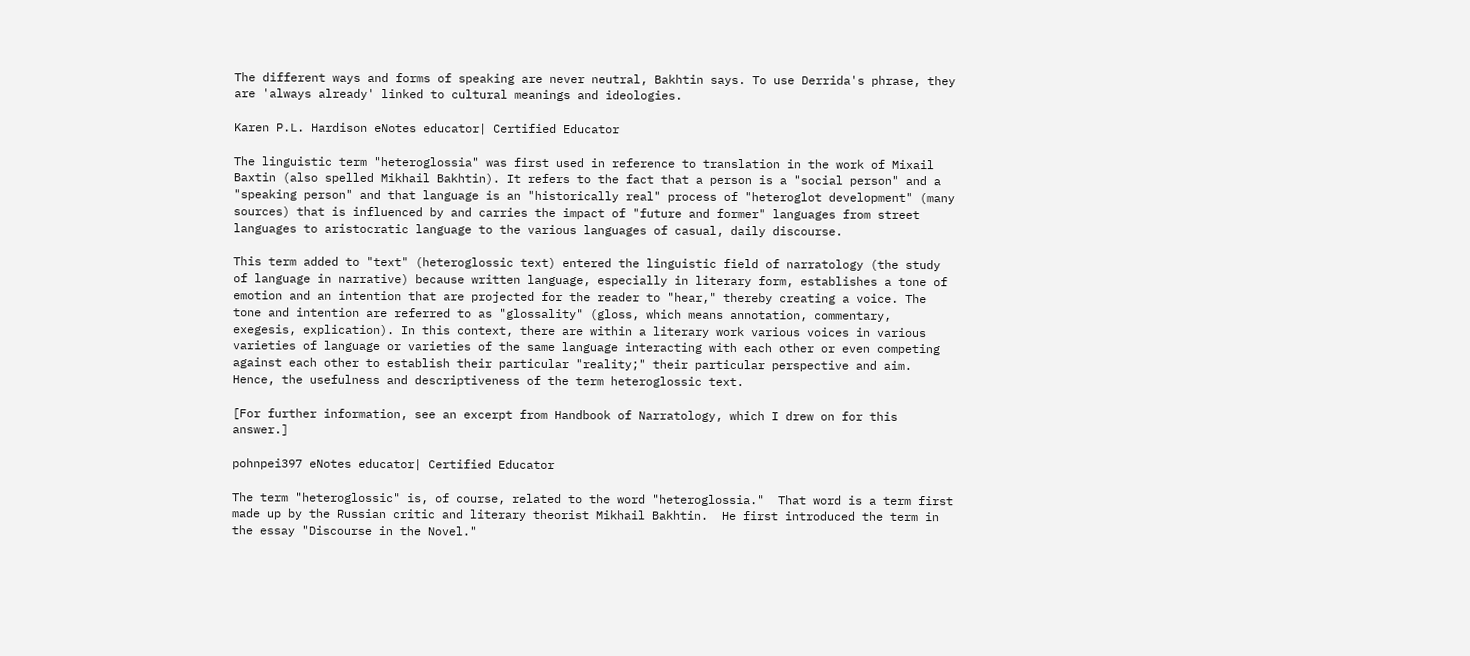The different ways and forms of speaking are never neutral, Bakhtin says. To use Derrida's phrase, they are 'always already' linked to cultural meanings and ideologies.

Karen P.L. Hardison eNotes educator| Certified Educator

The linguistic term "heteroglossia" was first used in reference to translation in the work of Mixail Baxtin (also spelled Mikhail Bakhtin). It refers to the fact that a person is a "social person" and a "speaking person" and that language is an "historically real" process of "heteroglot development" (many sources) that is influenced by and carries the impact of "future and former" languages from street languages to aristocratic language to the various languages of casual, daily discourse.

This term added to "text" (heteroglossic text) entered the linguistic field of narratology (the study of language in narrative) because written language, especially in literary form, establishes a tone of emotion and an intention that are projected for the reader to "hear," thereby creating a voice. The tone and intention are referred to as "glossality" (gloss, which means annotation, commentary, exegesis, explication). In this context, there are within a literary work various voices in various varieties of language or varieties of the same language interacting with each other or even competing against each other to establish their particular "reality;" their particular perspective and aim. Hence, the usefulness and descriptiveness of the term heteroglossic text.

[For further information, see an excerpt from Handbook of Narratology, which I drew on for this answer.]

pohnpei397 eNotes educator| Certified Educator

The term "heteroglossic" is, of course, related to the word "heteroglossia."  That word is a term first made up by the Russian critic and literary theorist Mikhail Bakhtin.  He first introduced the term in the essay "Discourse in the Novel."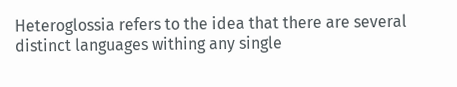Heteroglossia refers to the idea that there are several distinct languages withing any single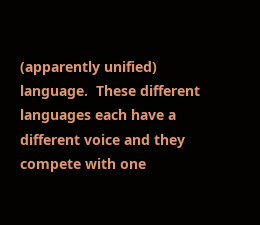(apparently unified) language.  These different languages each have a different voice and they compete with one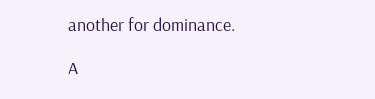another for dominance.

A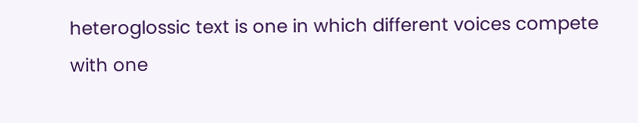heteroglossic text is one in which different voices compete with one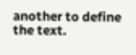another to define the text.